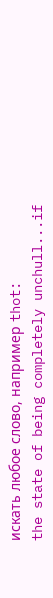искать любое слово, например thot:
the state of being completely unchull...if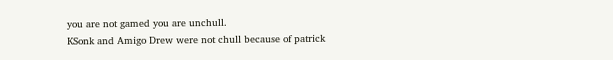you are not gamed you are unchull.
KSonk and Amigo Drew were not chull because of patrick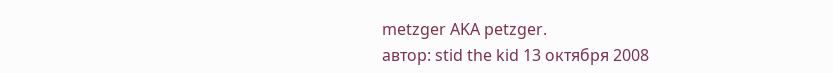metzger AKA petzger.
автор: stid the kid 13 октября 2008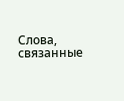Слова, связанные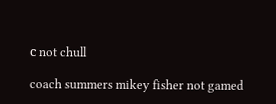с not chull

coach summers mikey fisher not gamed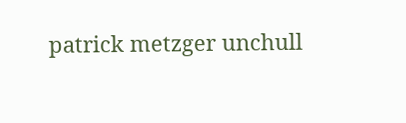patrick metzger unchull